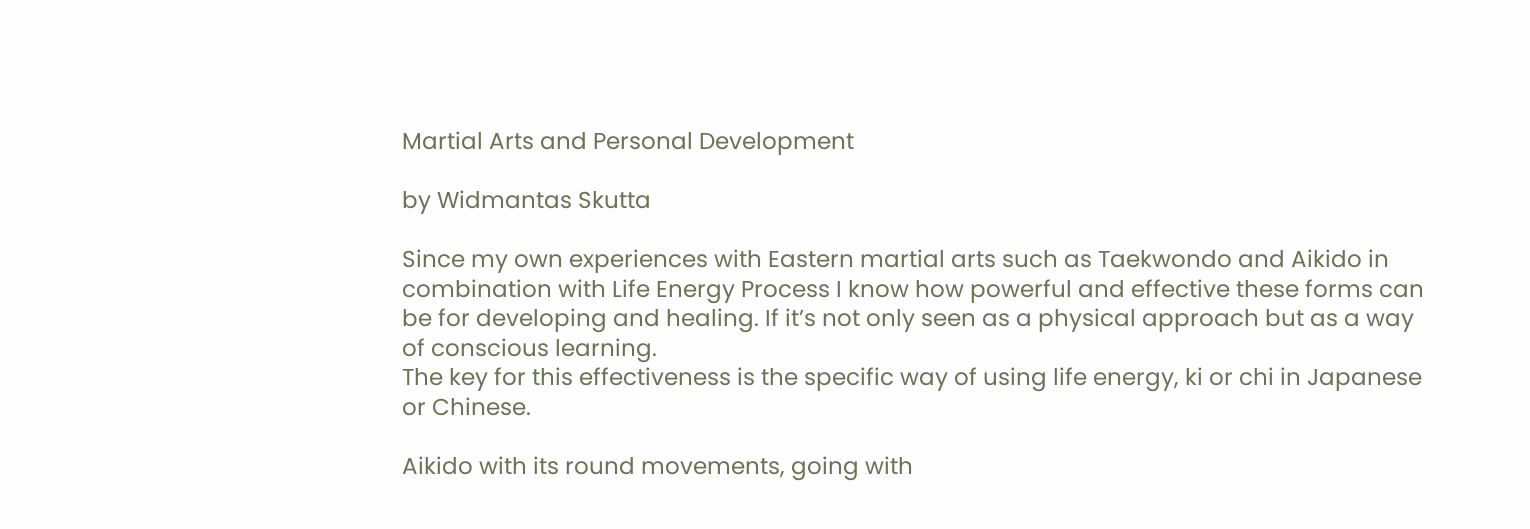Martial Arts and Personal Development

by Widmantas Skutta

Since my own experiences with Eastern martial arts such as Taekwondo and Aikido in combination with Life Energy Process I know how powerful and effective these forms can be for developing and healing. If it’s not only seen as a physical approach but as a way of conscious learning.
The key for this effectiveness is the specific way of using life energy, ki or chi in Japanese or Chinese.

Aikido with its round movements, going with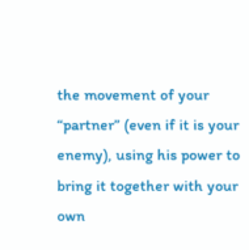the movement of your “partner” (even if it is your enemy), using his power to bring it together with your own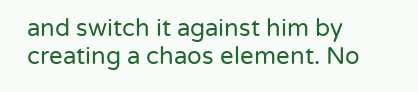and switch it against him by creating a chaos element. No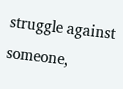struggle against someone,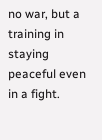no war, but a training in staying peaceful even in a fight.